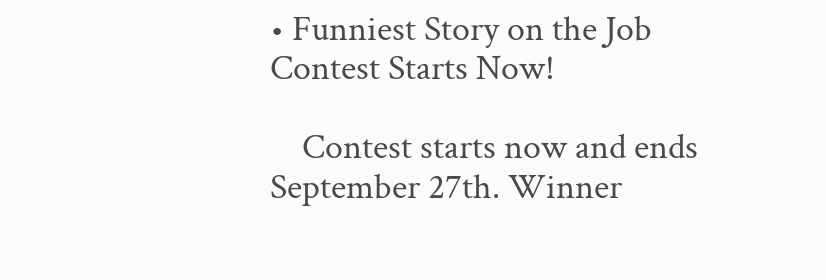• Funniest Story on the Job Contest Starts Now!

    Contest starts now and ends September 27th. Winner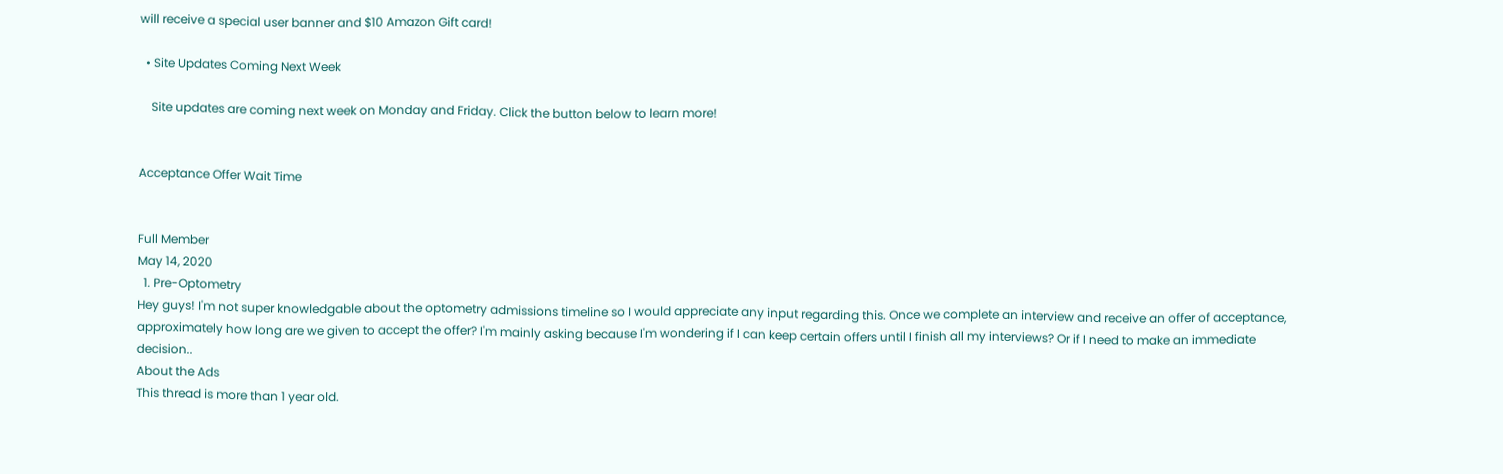will receive a special user banner and $10 Amazon Gift card!

  • Site Updates Coming Next Week

    Site updates are coming next week on Monday and Friday. Click the button below to learn more!


Acceptance Offer Wait Time


Full Member
May 14, 2020
  1. Pre-Optometry
Hey guys! I'm not super knowledgable about the optometry admissions timeline so I would appreciate any input regarding this. Once we complete an interview and receive an offer of acceptance, approximately how long are we given to accept the offer? I'm mainly asking because I'm wondering if I can keep certain offers until I finish all my interviews? Or if I need to make an immediate decision..
About the Ads
This thread is more than 1 year old.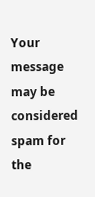Your message may be considered spam for the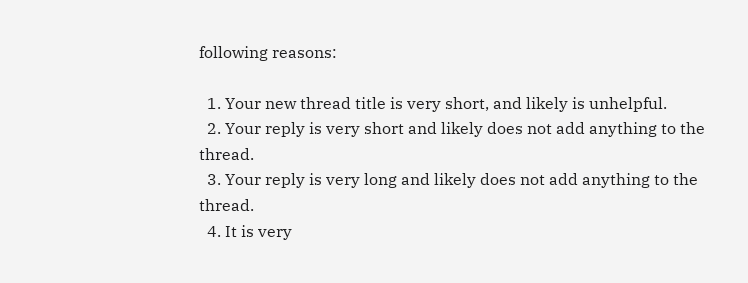following reasons:

  1. Your new thread title is very short, and likely is unhelpful.
  2. Your reply is very short and likely does not add anything to the thread.
  3. Your reply is very long and likely does not add anything to the thread.
  4. It is very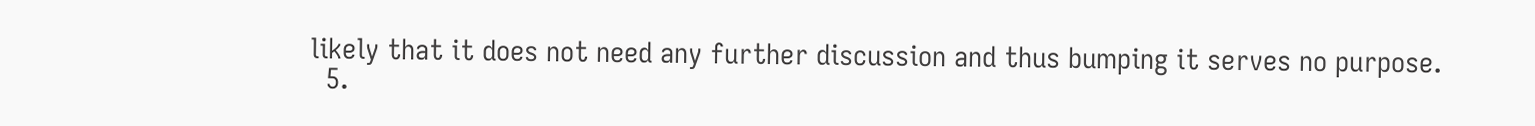likely that it does not need any further discussion and thus bumping it serves no purpose.
  5.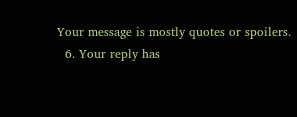Your message is mostly quotes or spoilers.
  6. Your reply has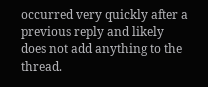occurred very quickly after a previous reply and likely does not add anything to the thread.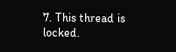7. This thread is locked.